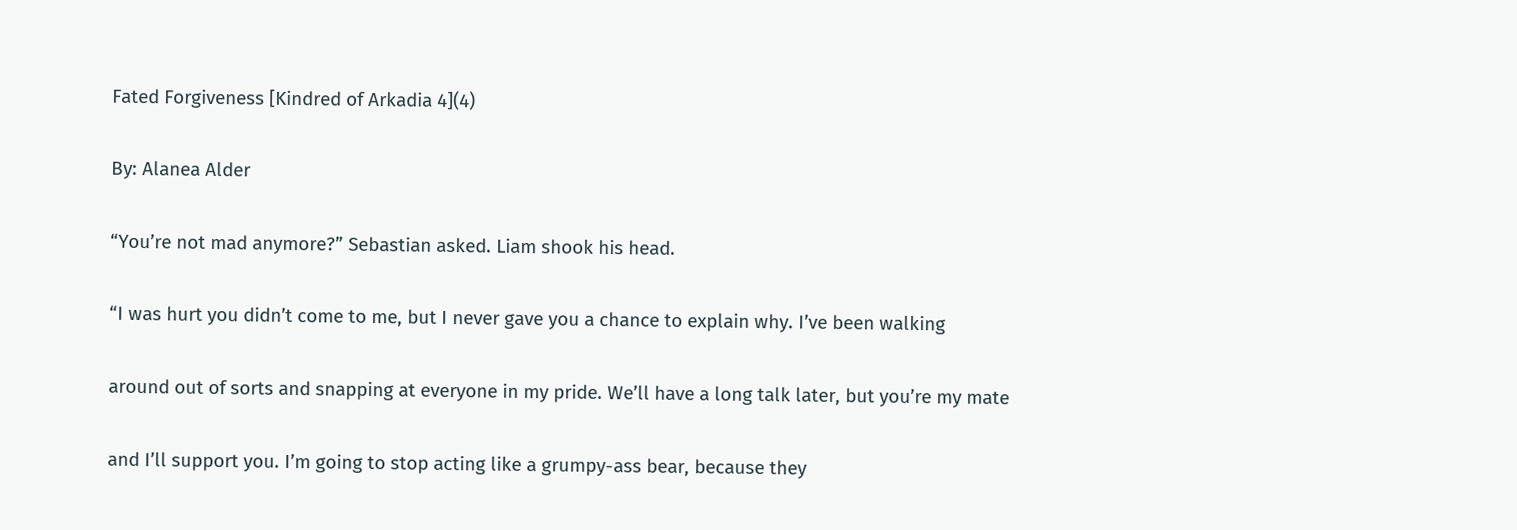Fated Forgiveness [Kindred of Arkadia 4](4)

By: Alanea Alder

“You’re not mad anymore?” Sebastian asked. Liam shook his head.

“I was hurt you didn’t come to me, but I never gave you a chance to explain why. I’ve been walking

around out of sorts and snapping at everyone in my pride. We’ll have a long talk later, but you’re my mate

and I’ll support you. I’m going to stop acting like a grumpy-ass bear, because they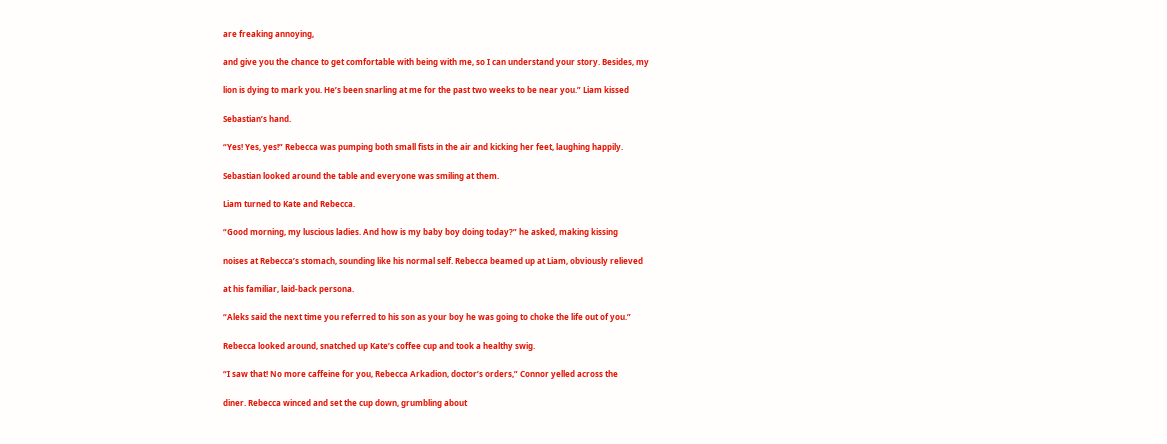are freaking annoying,

and give you the chance to get comfortable with being with me, so I can understand your story. Besides, my

lion is dying to mark you. He’s been snarling at me for the past two weeks to be near you.” Liam kissed

Sebastian’s hand.

“Yes! Yes, yes!” Rebecca was pumping both small fists in the air and kicking her feet, laughing happily.

Sebastian looked around the table and everyone was smiling at them.

Liam turned to Kate and Rebecca.

“Good morning, my luscious ladies. And how is my baby boy doing today?” he asked, making kissing

noises at Rebecca’s stomach, sounding like his normal self. Rebecca beamed up at Liam, obviously relieved

at his familiar, laid-back persona.

“Aleks said the next time you referred to his son as your boy he was going to choke the life out of you.”

Rebecca looked around, snatched up Kate’s coffee cup and took a healthy swig.

“I saw that! No more caffeine for you, Rebecca Arkadion, doctor’s orders,” Connor yelled across the

diner. Rebecca winced and set the cup down, grumbling about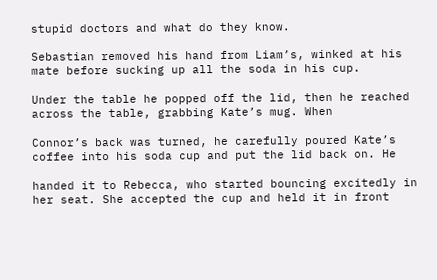stupid doctors and what do they know.

Sebastian removed his hand from Liam’s, winked at his mate before sucking up all the soda in his cup.

Under the table he popped off the lid, then he reached across the table, grabbing Kate’s mug. When

Connor’s back was turned, he carefully poured Kate’s coffee into his soda cup and put the lid back on. He

handed it to Rebecca, who started bouncing excitedly in her seat. She accepted the cup and held it in front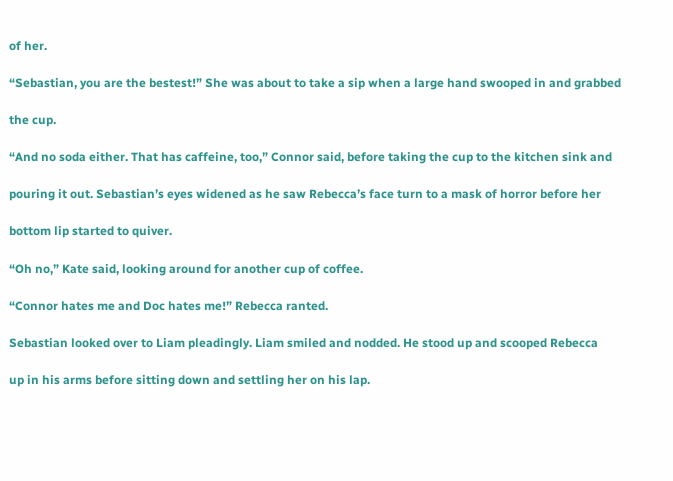of her.

“Sebastian, you are the bestest!” She was about to take a sip when a large hand swooped in and grabbed

the cup.

“And no soda either. That has caffeine, too,” Connor said, before taking the cup to the kitchen sink and

pouring it out. Sebastian’s eyes widened as he saw Rebecca’s face turn to a mask of horror before her

bottom lip started to quiver.

“Oh no,” Kate said, looking around for another cup of coffee.

“Connor hates me and Doc hates me!” Rebecca ranted.

Sebastian looked over to Liam pleadingly. Liam smiled and nodded. He stood up and scooped Rebecca

up in his arms before sitting down and settling her on his lap.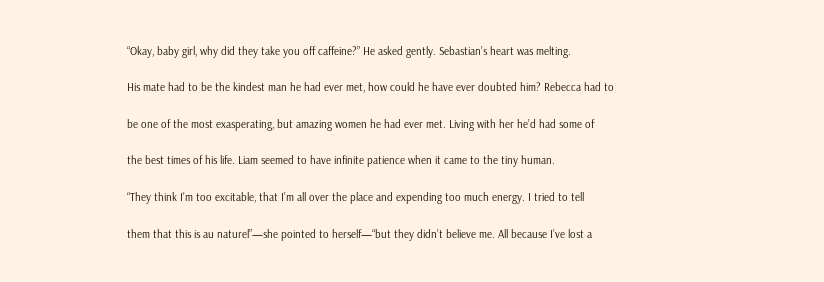“Okay, baby girl, why did they take you off caffeine?” He asked gently. Sebastian’s heart was melting.

His mate had to be the kindest man he had ever met, how could he have ever doubted him? Rebecca had to

be one of the most exasperating, but amazing women he had ever met. Living with her he’d had some of

the best times of his life. Liam seemed to have infinite patience when it came to the tiny human.

“They think I’m too excitable, that I’m all over the place and expending too much energy. I tried to tell

them that this is au naturel”—she pointed to herself—“but they didn’t believe me. All because I’ve lost a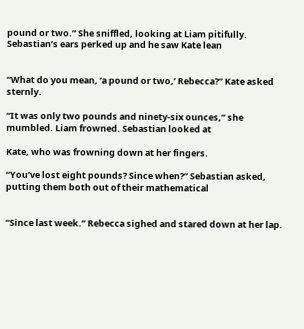pound or two.” She sniffled, looking at Liam pitifully. Sebastian’s ears perked up and he saw Kate lean


“What do you mean, ‘a pound or two,’ Rebecca?” Kate asked sternly.

“It was only two pounds and ninety-six ounces,” she mumbled. Liam frowned. Sebastian looked at

Kate, who was frowning down at her fingers.

“You’ve lost eight pounds? Since when?” Sebastian asked, putting them both out of their mathematical


“Since last week.” Rebecca sighed and stared down at her lap.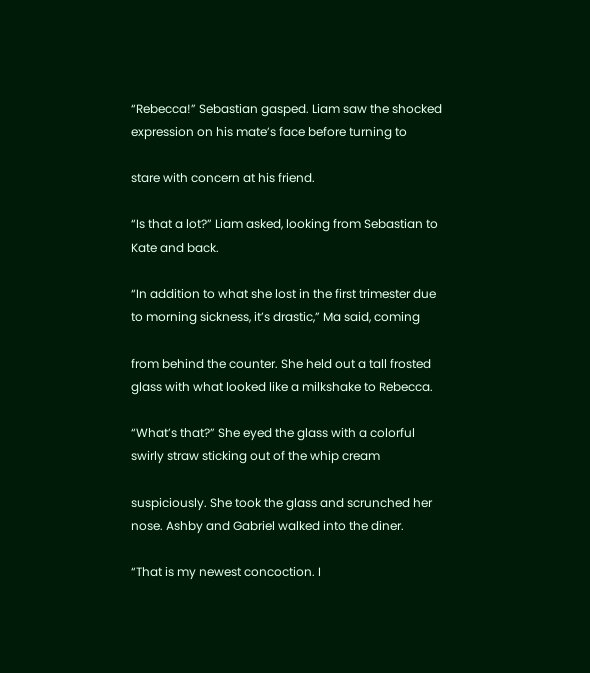“Rebecca!” Sebastian gasped. Liam saw the shocked expression on his mate’s face before turning to

stare with concern at his friend.

“Is that a lot?” Liam asked, looking from Sebastian to Kate and back.

“In addition to what she lost in the first trimester due to morning sickness, it’s drastic,” Ma said, coming

from behind the counter. She held out a tall frosted glass with what looked like a milkshake to Rebecca.

“What’s that?” She eyed the glass with a colorful swirly straw sticking out of the whip cream

suspiciously. She took the glass and scrunched her nose. Ashby and Gabriel walked into the diner.

“That is my newest concoction. I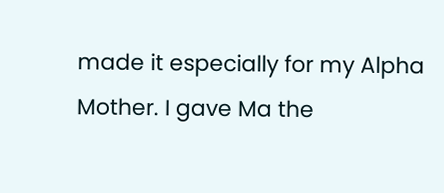made it especially for my Alpha Mother. I gave Ma the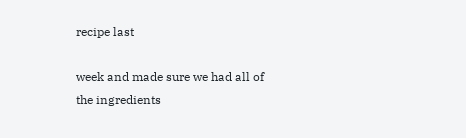recipe last

week and made sure we had all of the ingredients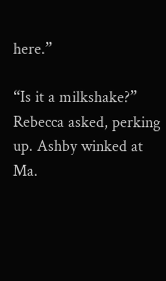here.”

“Is it a milkshake?” Rebecca asked, perking up. Ashby winked at Ma.